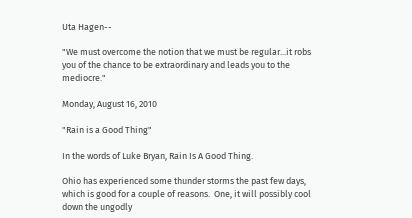Uta Hagen--

"We must overcome the notion that we must be regular...it robs you of the chance to be extraordinary and leads you to the mediocre."

Monday, August 16, 2010

"Rain is a Good Thing"

In the words of Luke Bryan, Rain Is A Good Thing.

Ohio has experienced some thunder storms the past few days, which is good for a couple of reasons.  One, it will possibly cool down the ungodly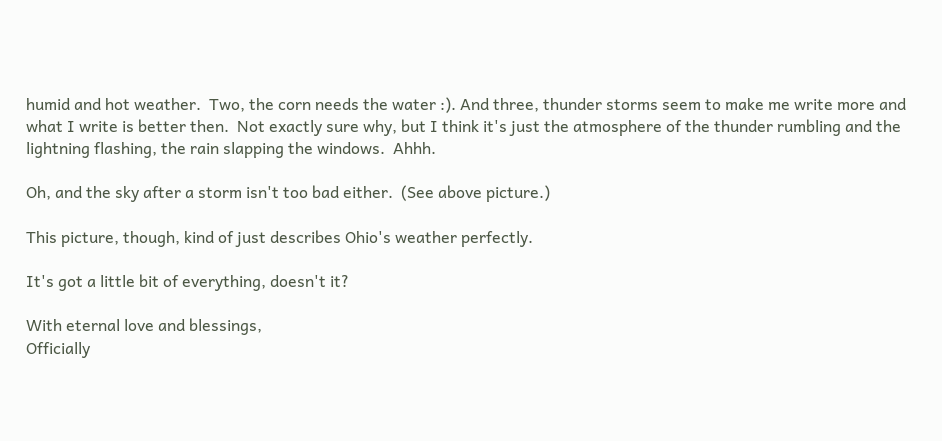humid and hot weather.  Two, the corn needs the water :). And three, thunder storms seem to make me write more and what I write is better then.  Not exactly sure why, but I think it's just the atmosphere of the thunder rumbling and the lightning flashing, the rain slapping the windows.  Ahhh.

Oh, and the sky after a storm isn't too bad either.  (See above picture.)

This picture, though, kind of just describes Ohio's weather perfectly.

It's got a little bit of everything, doesn't it?

With eternal love and blessings,
Officially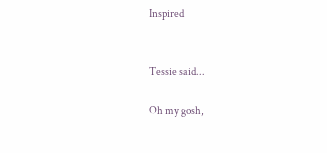Inspired


Tessie said...

Oh my gosh,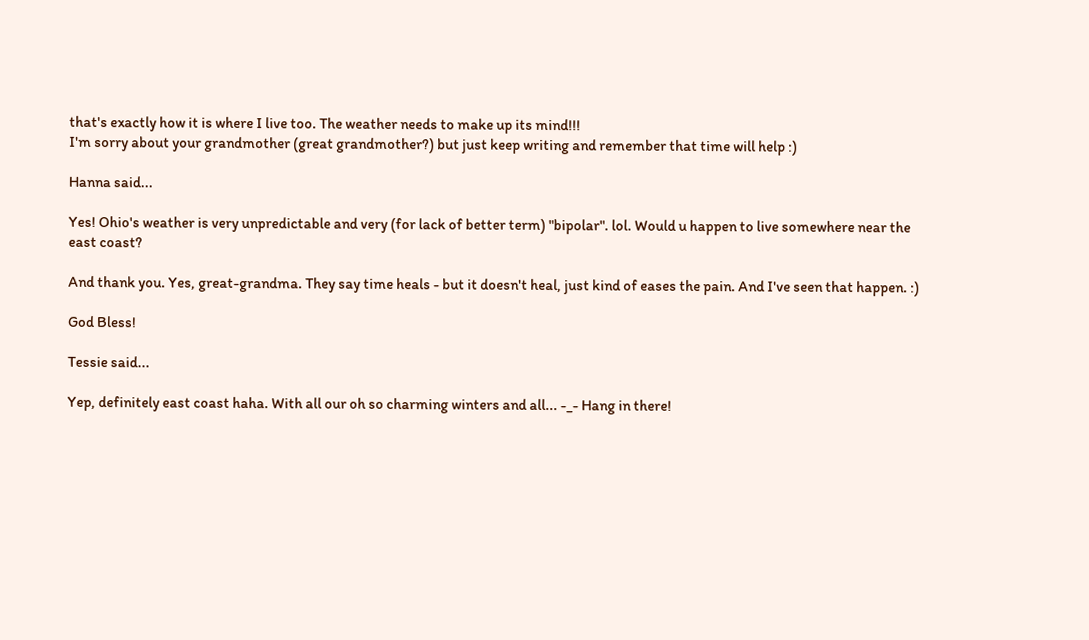that's exactly how it is where I live too. The weather needs to make up its mind!!!
I'm sorry about your grandmother (great grandmother?) but just keep writing and remember that time will help :)

Hanna said...

Yes! Ohio's weather is very unpredictable and very (for lack of better term) "bipolar". lol. Would u happen to live somewhere near the east coast?

And thank you. Yes, great-grandma. They say time heals - but it doesn't heal, just kind of eases the pain. And I've seen that happen. :)

God Bless!

Tessie said...

Yep, definitely east coast haha. With all our oh so charming winters and all... -_- Hang in there!